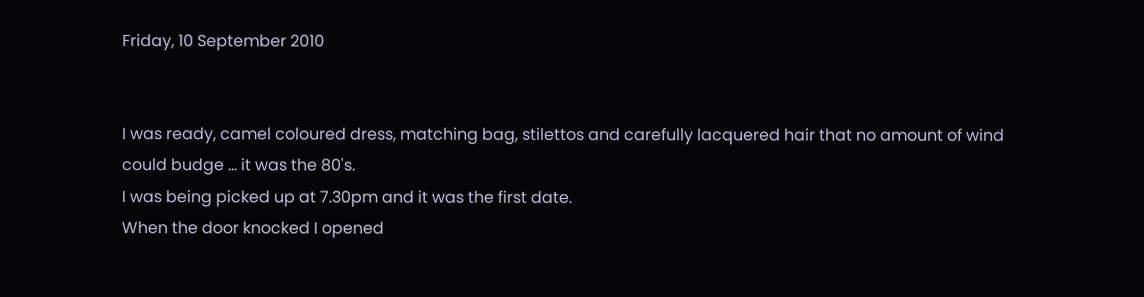Friday, 10 September 2010


I was ready, camel coloured dress, matching bag, stilettos and carefully lacquered hair that no amount of wind could budge ... it was the 80's.
I was being picked up at 7.30pm and it was the first date.
When the door knocked I opened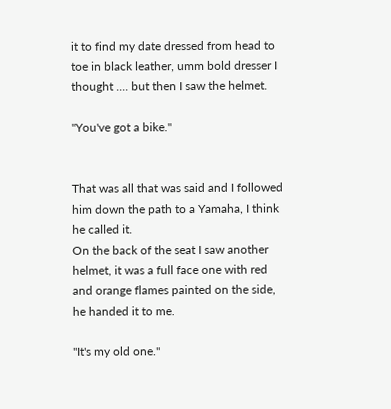it to find my date dressed from head to toe in black leather, umm bold dresser I thought .... but then I saw the helmet.

"You've got a bike."


That was all that was said and I followed him down the path to a Yamaha, I think he called it.
On the back of the seat I saw another helmet, it was a full face one with red and orange flames painted on the side, he handed it to me.

"It's my old one."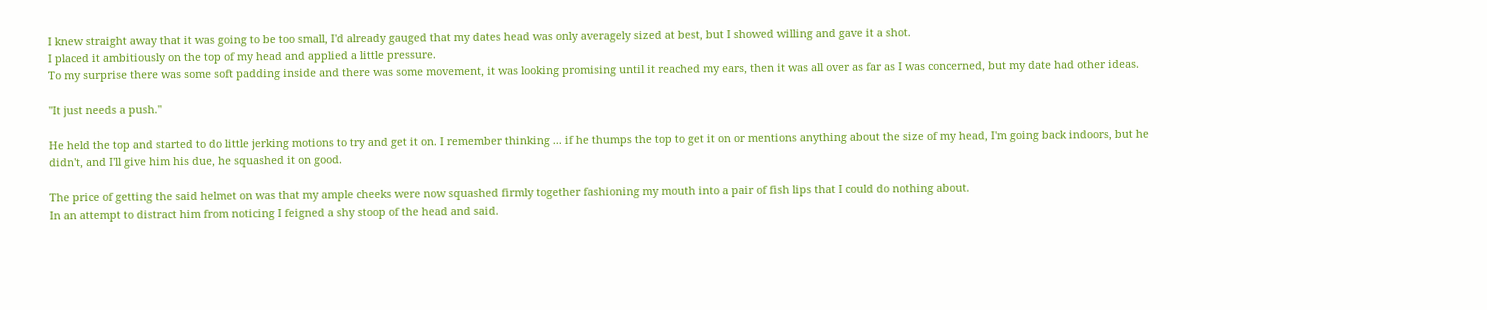I knew straight away that it was going to be too small, I'd already gauged that my dates head was only averagely sized at best, but I showed willing and gave it a shot.
I placed it ambitiously on the top of my head and applied a little pressure.
To my surprise there was some soft padding inside and there was some movement, it was looking promising until it reached my ears, then it was all over as far as I was concerned, but my date had other ideas.

"It just needs a push."

He held the top and started to do little jerking motions to try and get it on. I remember thinking ... if he thumps the top to get it on or mentions anything about the size of my head, I'm going back indoors, but he didn't, and I'll give him his due, he squashed it on good.

The price of getting the said helmet on was that my ample cheeks were now squashed firmly together fashioning my mouth into a pair of fish lips that I could do nothing about.
In an attempt to distract him from noticing I feigned a shy stoop of the head and said.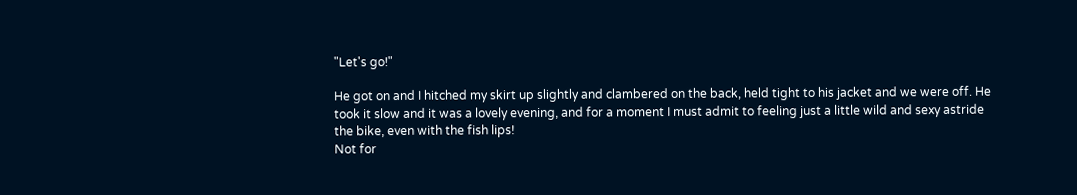"Let's go!"

He got on and I hitched my skirt up slightly and clambered on the back, held tight to his jacket and we were off. He took it slow and it was a lovely evening, and for a moment I must admit to feeling just a little wild and sexy astride the bike, even with the fish lips!
Not for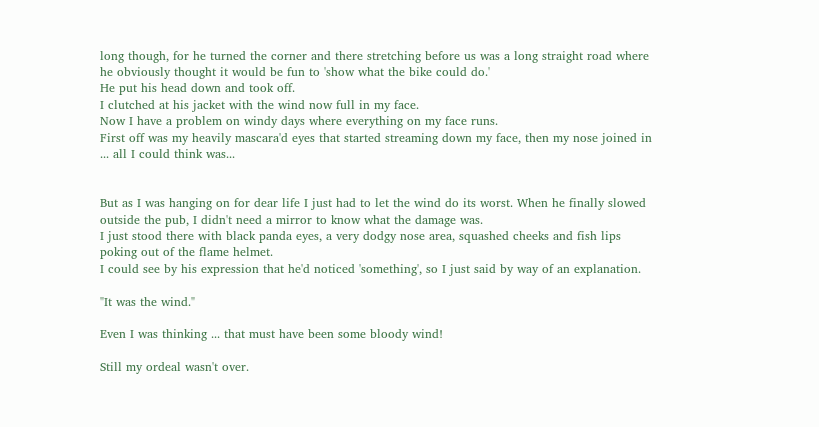long though, for he turned the corner and there stretching before us was a long straight road where he obviously thought it would be fun to 'show what the bike could do.'
He put his head down and took off.
I clutched at his jacket with the wind now full in my face.
Now I have a problem on windy days where everything on my face runs.
First off was my heavily mascara'd eyes that started streaming down my face, then my nose joined in ... all I could think was...


But as I was hanging on for dear life I just had to let the wind do its worst. When he finally slowed outside the pub, I didn't need a mirror to know what the damage was.
I just stood there with black panda eyes, a very dodgy nose area, squashed cheeks and fish lips poking out of the flame helmet.
I could see by his expression that he'd noticed 'something', so I just said by way of an explanation.

"It was the wind."

Even I was thinking ... that must have been some bloody wind!

Still my ordeal wasn't over.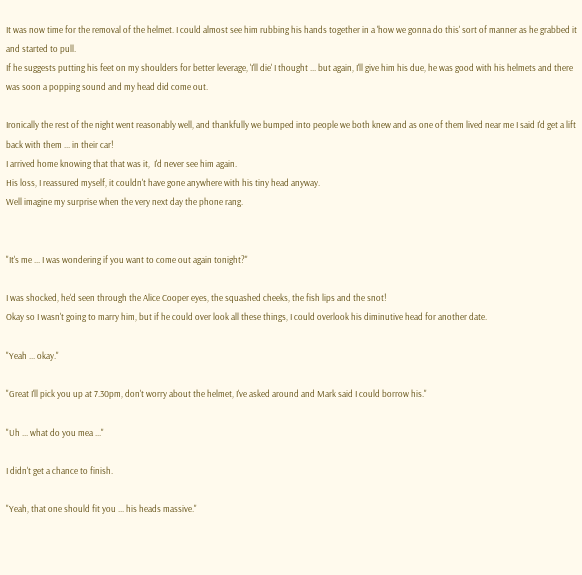It was now time for the removal of the helmet. I could almost see him rubbing his hands together in a 'how we gonna do this' sort of manner as he grabbed it and started to pull.
If he suggests putting his feet on my shoulders for better leverage, 'I'll die' I thought ... but again, I'll give him his due, he was good with his helmets and there was soon a popping sound and my head did come out.

Ironically the rest of the night went reasonably well, and thankfully we bumped into people we both knew and as one of them lived near me I said I'd get a lift back with them ... in their car!
I arrived home knowing that that was it,  I'd never see him again.
His loss, I reassured myself, it couldn't have gone anywhere with his tiny head anyway.
Well imagine my surprise when the very next day the phone rang.


"It's me ... I was wondering if you want to come out again tonight?"

I was shocked, he'd seen through the Alice Cooper eyes, the squashed cheeks, the fish lips and the snot!
Okay so I wasn't going to marry him, but if he could over look all these things, I could overlook his diminutive head for another date.

"Yeah ... okay."

"Great I'll pick you up at 7.30pm, don't worry about the helmet, I've asked around and Mark said I could borrow his."

"Uh ... what do you mea ..."

I didn't get a chance to finish.

"Yeah, that one should fit you ... his heads massive."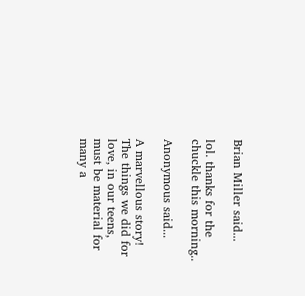Brian Miller said...

lol. thanks for the chuckle this morning..

Anonymous said...

A marvellous story! The things we did for love, in our teens, must be material for many a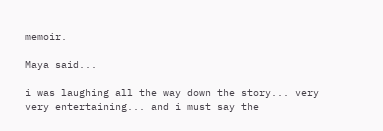memoir.

Maya said...

i was laughing all the way down the story... very very entertaining... and i must say the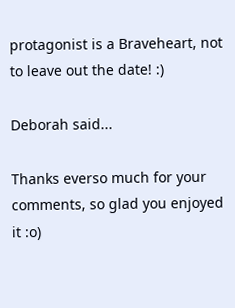protagonist is a Braveheart, not to leave out the date! :)

Deborah said...

Thanks everso much for your comments, so glad you enjoyed it :o)